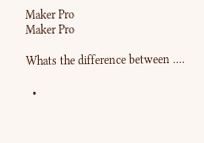Maker Pro
Maker Pro

Whats the difference between ....

  •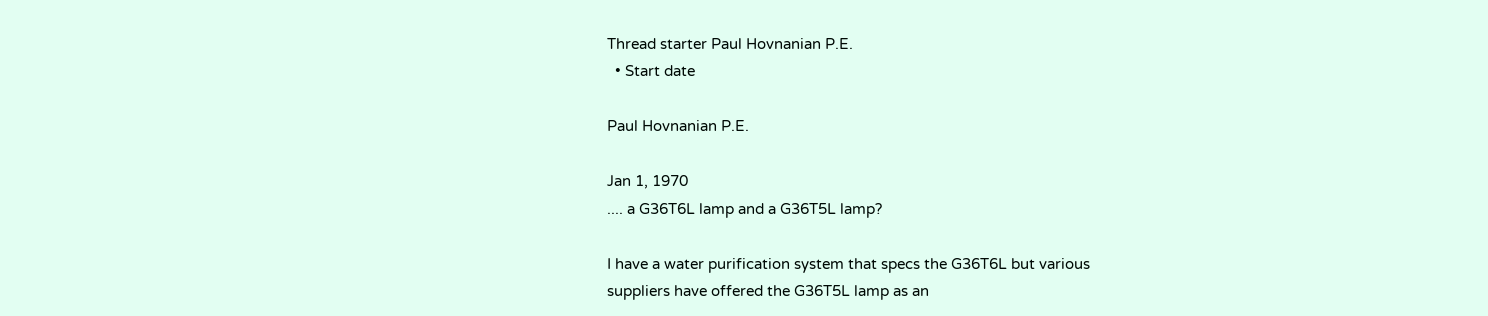Thread starter Paul Hovnanian P.E.
  • Start date

Paul Hovnanian P.E.

Jan 1, 1970
.... a G36T6L lamp and a G36T5L lamp?

I have a water purification system that specs the G36T6L but various
suppliers have offered the G36T5L lamp as an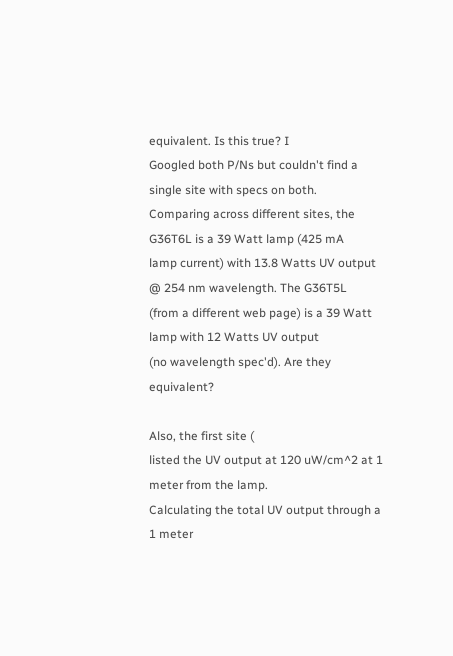equivalent. Is this true? I
Googled both P/Ns but couldn't find a single site with specs on both.
Comparing across different sites, the G36T6L is a 39 Watt lamp (425 mA
lamp current) with 13.8 Watts UV output @ 254 nm wavelength. The G36T5L
(from a different web page) is a 39 Watt lamp with 12 Watts UV output
(no wavelength spec'd). Are they equivalent?

Also, the first site (
listed the UV output at 120 uW/cm^2 at 1 meter from the lamp.
Calculating the total UV output through a 1 meter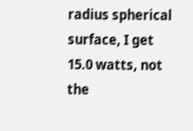radius spherical
surface, I get 15.0 watts, not the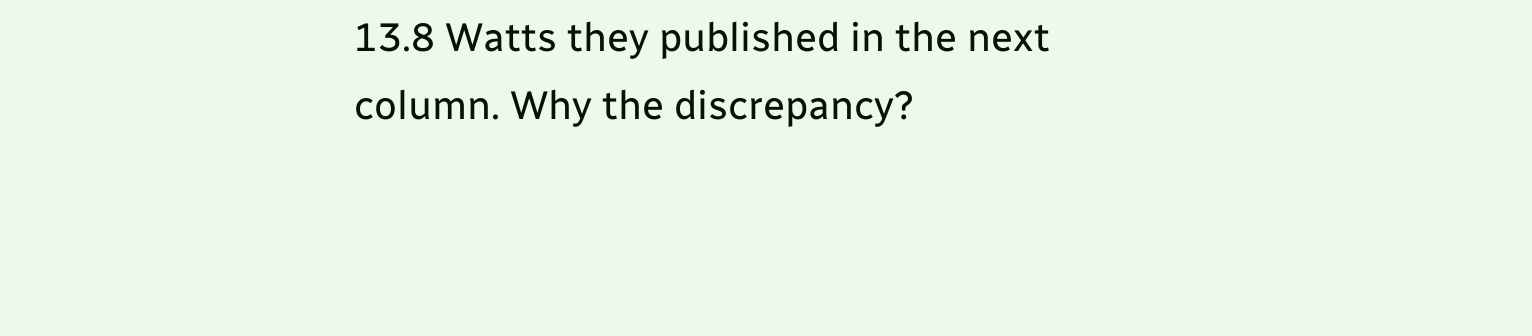13.8 Watts they published in the next
column. Why the discrepancy?